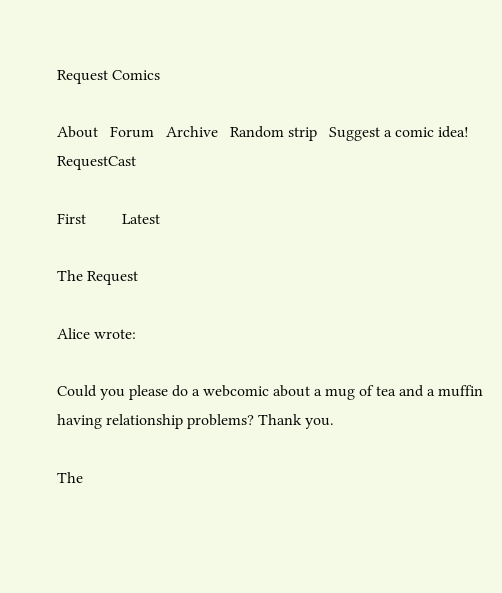Request Comics

About   Forum   Archive   Random strip   Suggest a comic idea!   RequestCast

First         Latest

The Request

Alice wrote:

Could you please do a webcomic about a mug of tea and a muffin having relationship problems? Thank you.

The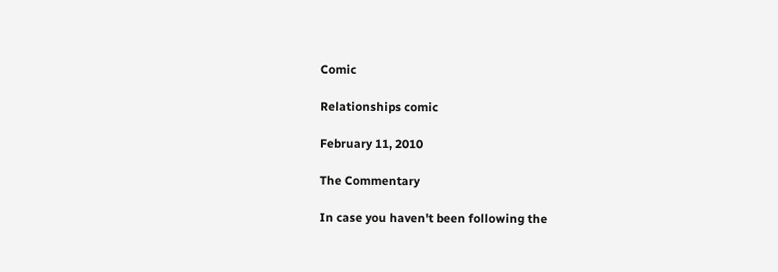Comic

Relationships comic

February 11, 2010

The Commentary

In case you haven't been following the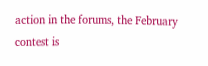action in the forums, the February contest is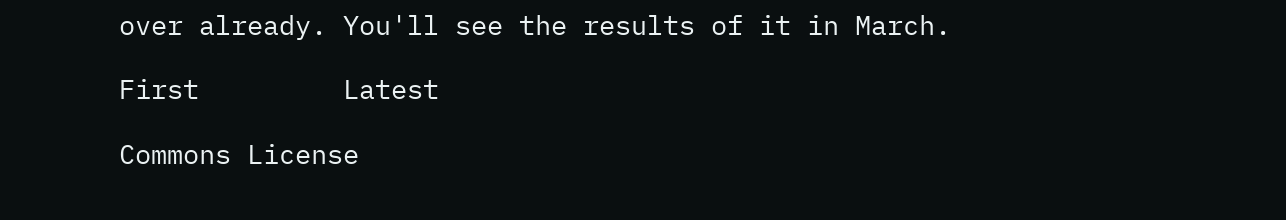over already. You'll see the results of it in March.

First         Latest

Commons License